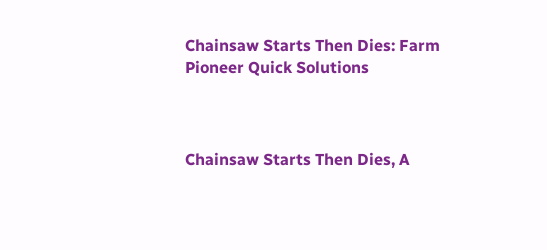Chainsaw Starts Then Dies: Farm Pioneer Quick Solutions



Chainsaw Starts Then Dies, A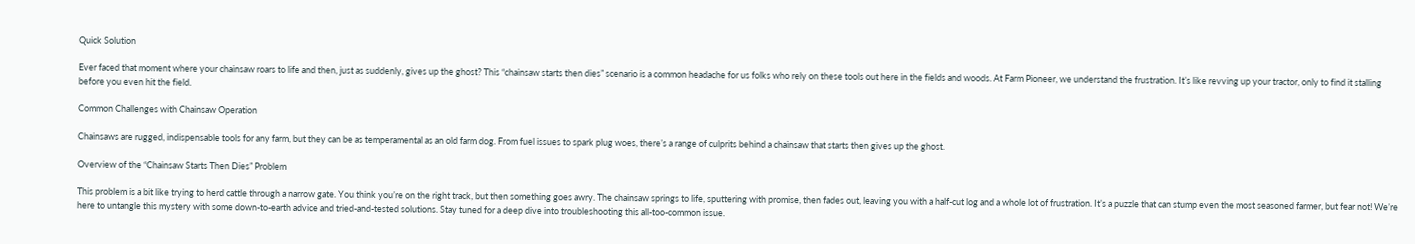Quick Solution

Ever faced that moment where your chainsaw roars to life and then, just as suddenly, gives up the ghost? This “chainsaw starts then dies” scenario is a common headache for us folks who rely on these tools out here in the fields and woods. At Farm Pioneer, we understand the frustration. It’s like revving up your tractor, only to find it stalling before you even hit the field.

Common Challenges with Chainsaw Operation

Chainsaws are rugged, indispensable tools for any farm, but they can be as temperamental as an old farm dog. From fuel issues to spark plug woes, there’s a range of culprits behind a chainsaw that starts then gives up the ghost.

Overview of the “Chainsaw Starts Then Dies” Problem

This problem is a bit like trying to herd cattle through a narrow gate. You think you’re on the right track, but then something goes awry. The chainsaw springs to life, sputtering with promise, then fades out, leaving you with a half-cut log and a whole lot of frustration. It’s a puzzle that can stump even the most seasoned farmer, but fear not! We’re here to untangle this mystery with some down-to-earth advice and tried-and-tested solutions. Stay tuned for a deep dive into troubleshooting this all-too-common issue.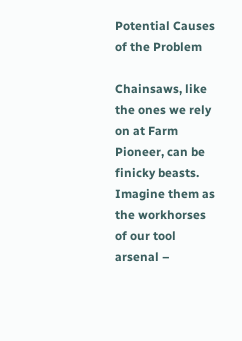Potential Causes of the Problem

Chainsaws, like the ones we rely on at Farm Pioneer, can be finicky beasts. Imagine them as the workhorses of our tool arsenal –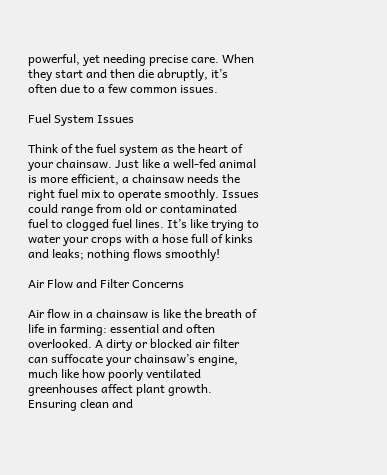powerful, yet needing precise care. When they start and then die abruptly, it’s often due to a few common issues.

Fuel System Issues

Think of the fuel system as the heart of your chainsaw. Just like a well-fed animal is more efficient, a chainsaw needs the right fuel mix to operate smoothly. Issues could range from old or contaminated fuel to clogged fuel lines. It’s like trying to water your crops with a hose full of kinks and leaks; nothing flows smoothly!

Air Flow and Filter Concerns

Air flow in a chainsaw is like the breath of life in farming: essential and often overlooked. A dirty or blocked air filter can suffocate your chainsaw’s engine, much like how poorly ventilated greenhouses affect plant growth. Ensuring clean and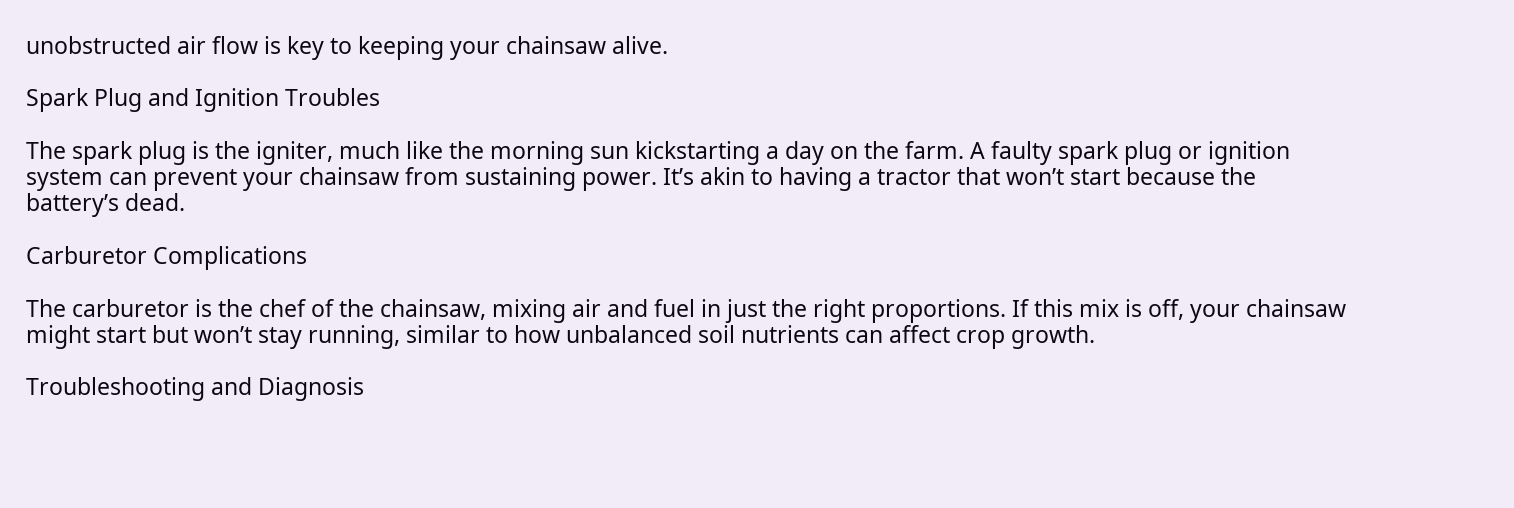unobstructed air flow is key to keeping your chainsaw alive.

Spark Plug and Ignition Troubles

The spark plug is the igniter, much like the morning sun kickstarting a day on the farm. A faulty spark plug or ignition system can prevent your chainsaw from sustaining power. It’s akin to having a tractor that won’t start because the battery’s dead.

Carburetor Complications

The carburetor is the chef of the chainsaw, mixing air and fuel in just the right proportions. If this mix is off, your chainsaw might start but won’t stay running, similar to how unbalanced soil nutrients can affect crop growth.

Troubleshooting and Diagnosis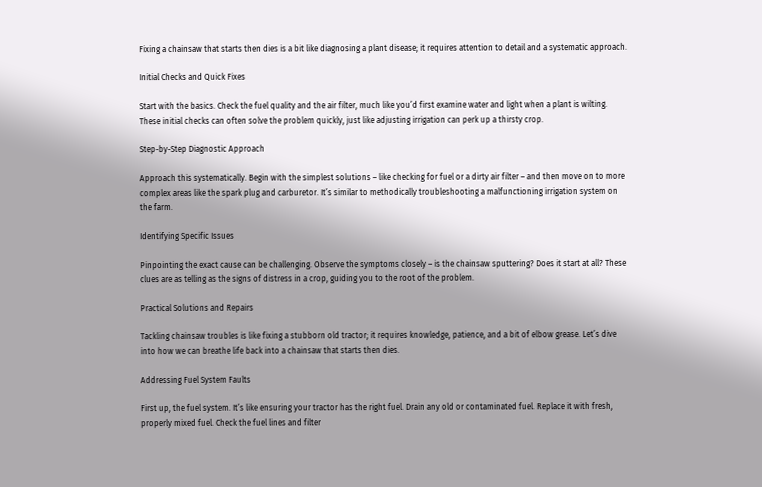Fixing a chainsaw that starts then dies is a bit like diagnosing a plant disease; it requires attention to detail and a systematic approach.

Initial Checks and Quick Fixes

Start with the basics. Check the fuel quality and the air filter, much like you’d first examine water and light when a plant is wilting. These initial checks can often solve the problem quickly, just like adjusting irrigation can perk up a thirsty crop.

Step-by-Step Diagnostic Approach

Approach this systematically. Begin with the simplest solutions – like checking for fuel or a dirty air filter – and then move on to more complex areas like the spark plug and carburetor. It’s similar to methodically troubleshooting a malfunctioning irrigation system on the farm.

Identifying Specific Issues

Pinpointing the exact cause can be challenging. Observe the symptoms closely – is the chainsaw sputtering? Does it start at all? These clues are as telling as the signs of distress in a crop, guiding you to the root of the problem.

Practical Solutions and Repairs

Tackling chainsaw troubles is like fixing a stubborn old tractor; it requires knowledge, patience, and a bit of elbow grease. Let’s dive into how we can breathe life back into a chainsaw that starts then dies.

Addressing Fuel System Faults

First up, the fuel system. It’s like ensuring your tractor has the right fuel. Drain any old or contaminated fuel. Replace it with fresh, properly mixed fuel. Check the fuel lines and filter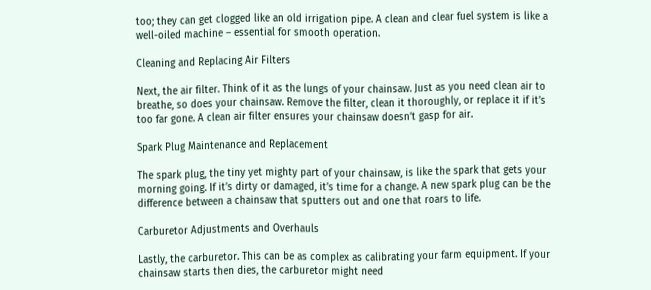too; they can get clogged like an old irrigation pipe. A clean and clear fuel system is like a well-oiled machine – essential for smooth operation.

Cleaning and Replacing Air Filters

Next, the air filter. Think of it as the lungs of your chainsaw. Just as you need clean air to breathe, so does your chainsaw. Remove the filter, clean it thoroughly, or replace it if it’s too far gone. A clean air filter ensures your chainsaw doesn’t gasp for air.

Spark Plug Maintenance and Replacement

The spark plug, the tiny yet mighty part of your chainsaw, is like the spark that gets your morning going. If it’s dirty or damaged, it’s time for a change. A new spark plug can be the difference between a chainsaw that sputters out and one that roars to life.

Carburetor Adjustments and Overhauls

Lastly, the carburetor. This can be as complex as calibrating your farm equipment. If your chainsaw starts then dies, the carburetor might need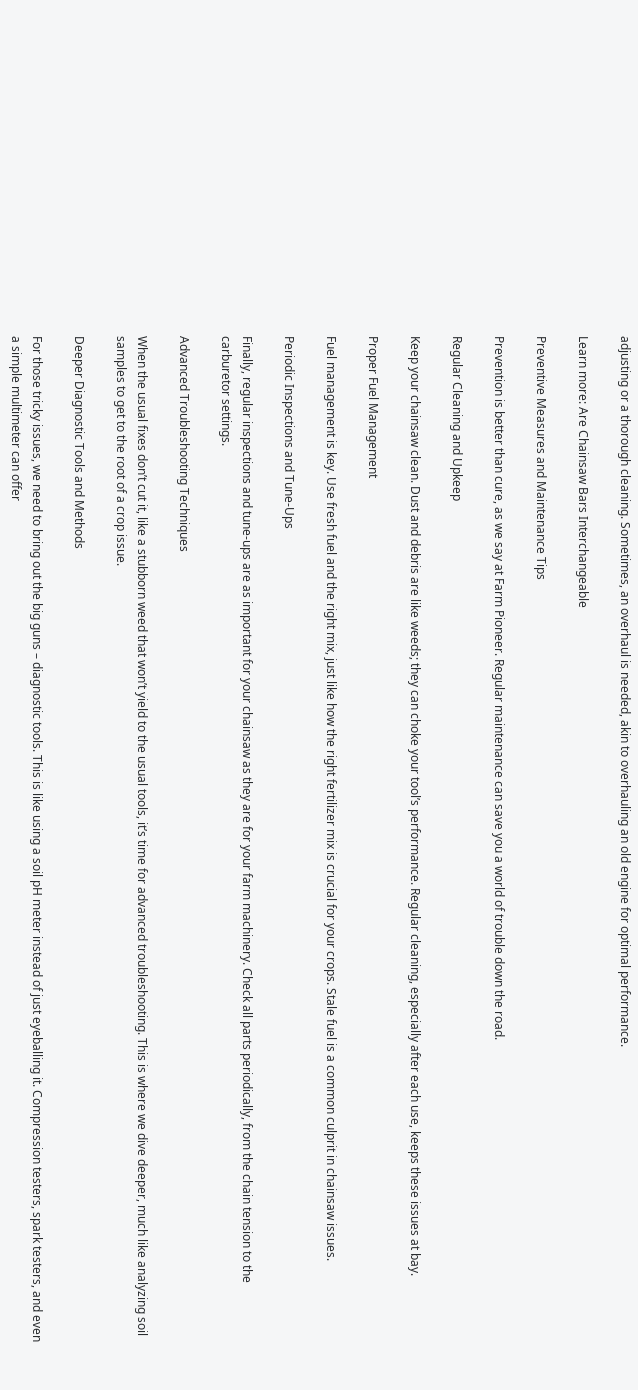adjusting or a thorough cleaning. Sometimes, an overhaul is needed, akin to overhauling an old engine for optimal performance.

Learn more: Are Chainsaw Bars Interchangeable

Preventive Measures and Maintenance Tips

Prevention is better than cure, as we say at Farm Pioneer. Regular maintenance can save you a world of trouble down the road.

Regular Cleaning and Upkeep

Keep your chainsaw clean. Dust and debris are like weeds; they can choke your tool’s performance. Regular cleaning, especially after each use, keeps these issues at bay.

Proper Fuel Management

Fuel management is key. Use fresh fuel and the right mix, just like how the right fertilizer mix is crucial for your crops. Stale fuel is a common culprit in chainsaw issues.

Periodic Inspections and Tune-Ups

Finally, regular inspections and tune-ups are as important for your chainsaw as they are for your farm machinery. Check all parts periodically, from the chain tension to the carburetor settings.

Advanced Troubleshooting Techniques

When the usual fixes don’t cut it, like a stubborn weed that won’t yield to the usual tools, it’s time for advanced troubleshooting. This is where we dive deeper, much like analyzing soil samples to get to the root of a crop issue.

Deeper Diagnostic Tools and Methods

For those tricky issues, we need to bring out the big guns – diagnostic tools. This is like using a soil pH meter instead of just eyeballing it. Compression testers, spark testers, and even a simple multimeter can offer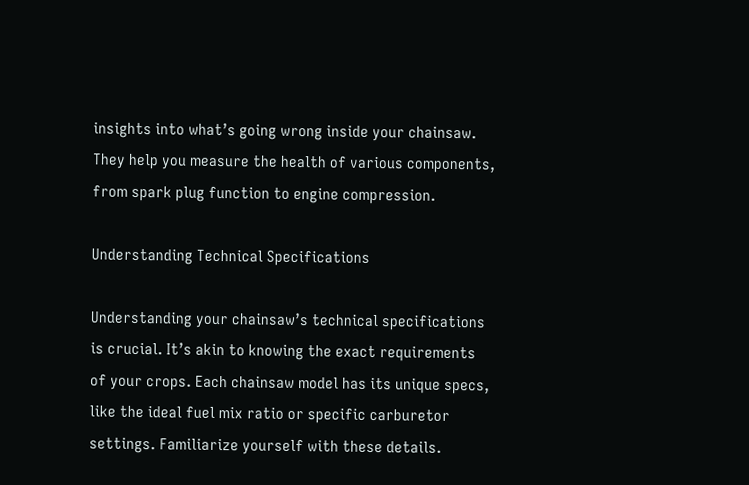insights into what’s going wrong inside your chainsaw. They help you measure the health of various components, from spark plug function to engine compression.

Understanding Technical Specifications

Understanding your chainsaw’s technical specifications is crucial. It’s akin to knowing the exact requirements of your crops. Each chainsaw model has its unique specs, like the ideal fuel mix ratio or specific carburetor settings. Familiarize yourself with these details.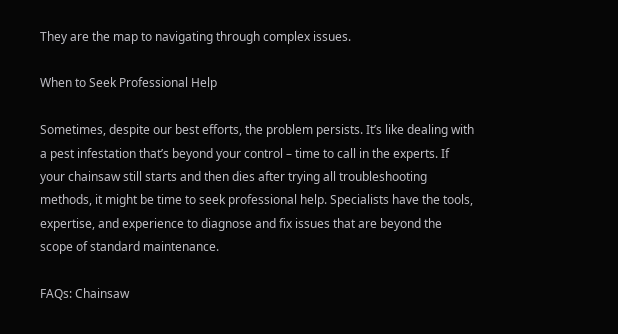They are the map to navigating through complex issues.

When to Seek Professional Help

Sometimes, despite our best efforts, the problem persists. It’s like dealing with a pest infestation that’s beyond your control – time to call in the experts. If your chainsaw still starts and then dies after trying all troubleshooting methods, it might be time to seek professional help. Specialists have the tools, expertise, and experience to diagnose and fix issues that are beyond the scope of standard maintenance.

FAQs: Chainsaw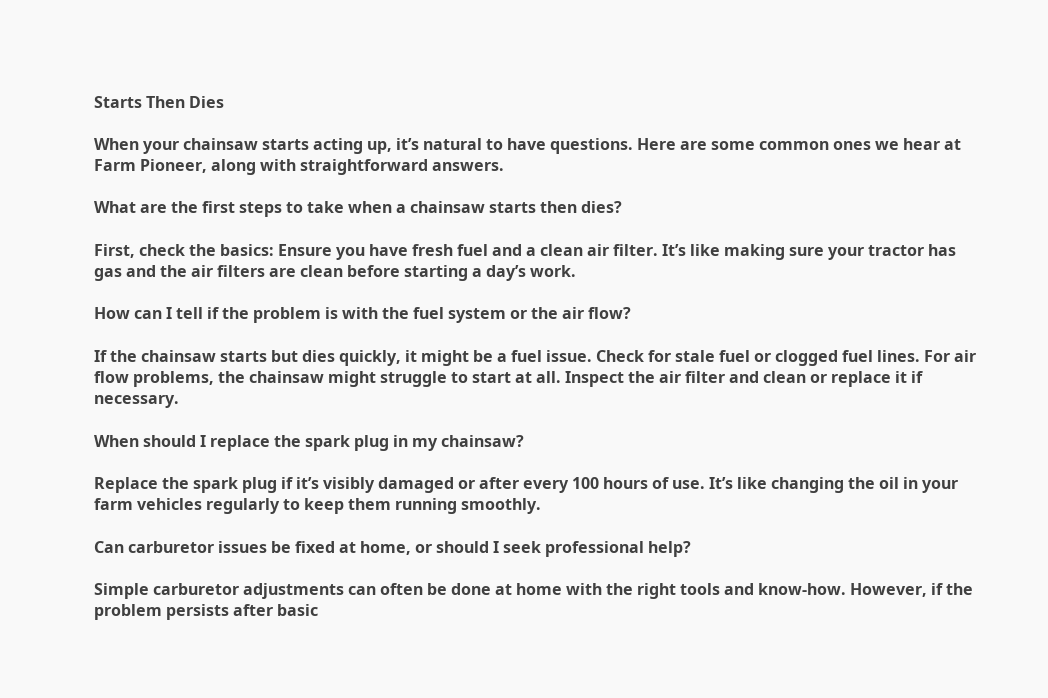Starts Then Dies

When your chainsaw starts acting up, it’s natural to have questions. Here are some common ones we hear at Farm Pioneer, along with straightforward answers.

What are the first steps to take when a chainsaw starts then dies?

First, check the basics: Ensure you have fresh fuel and a clean air filter. It’s like making sure your tractor has gas and the air filters are clean before starting a day’s work.

How can I tell if the problem is with the fuel system or the air flow?

If the chainsaw starts but dies quickly, it might be a fuel issue. Check for stale fuel or clogged fuel lines. For air flow problems, the chainsaw might struggle to start at all. Inspect the air filter and clean or replace it if necessary.

When should I replace the spark plug in my chainsaw?

Replace the spark plug if it’s visibly damaged or after every 100 hours of use. It’s like changing the oil in your farm vehicles regularly to keep them running smoothly.

Can carburetor issues be fixed at home, or should I seek professional help?

Simple carburetor adjustments can often be done at home with the right tools and know-how. However, if the problem persists after basic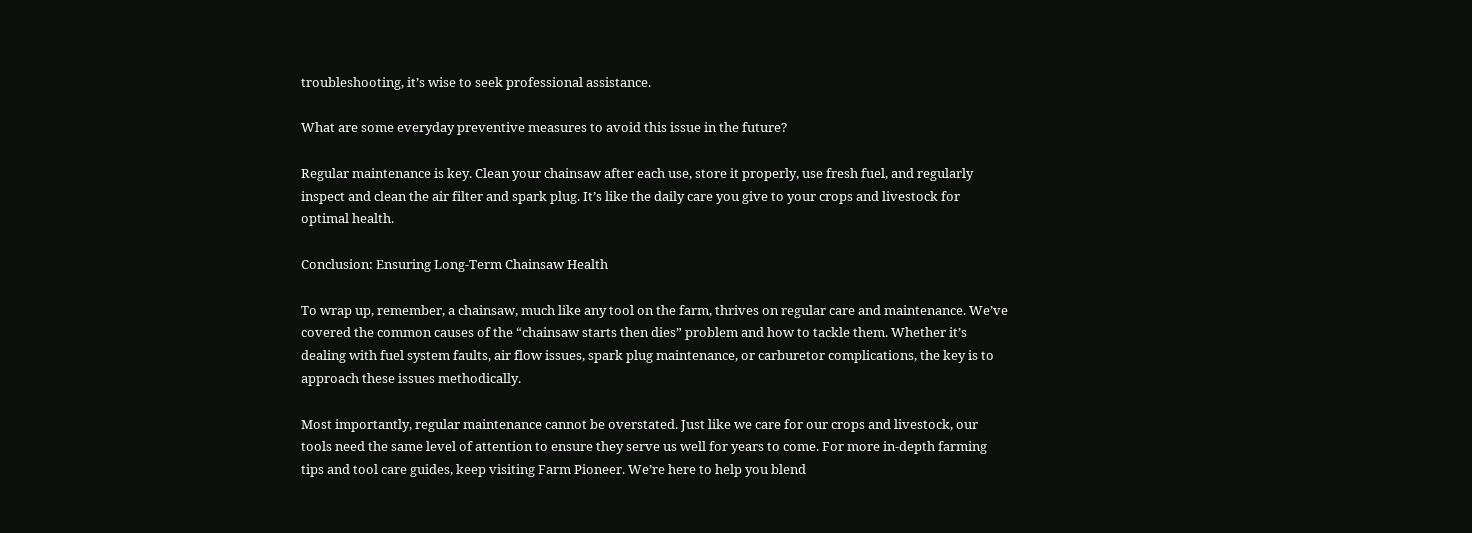troubleshooting, it’s wise to seek professional assistance.

What are some everyday preventive measures to avoid this issue in the future?

Regular maintenance is key. Clean your chainsaw after each use, store it properly, use fresh fuel, and regularly inspect and clean the air filter and spark plug. It’s like the daily care you give to your crops and livestock for optimal health.

Conclusion: Ensuring Long-Term Chainsaw Health

To wrap up, remember, a chainsaw, much like any tool on the farm, thrives on regular care and maintenance. We’ve covered the common causes of the “chainsaw starts then dies” problem and how to tackle them. Whether it’s dealing with fuel system faults, air flow issues, spark plug maintenance, or carburetor complications, the key is to approach these issues methodically.

Most importantly, regular maintenance cannot be overstated. Just like we care for our crops and livestock, our tools need the same level of attention to ensure they serve us well for years to come. For more in-depth farming tips and tool care guides, keep visiting Farm Pioneer. We’re here to help you blend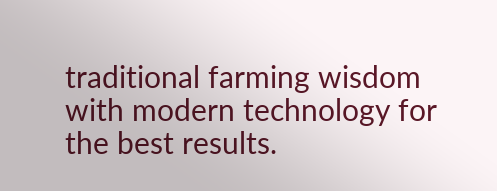traditional farming wisdom with modern technology for the best results.